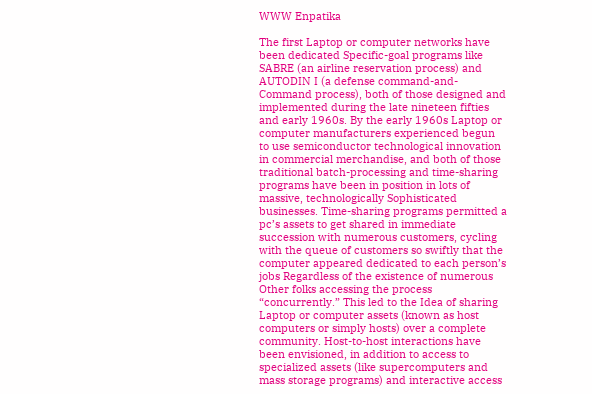WWW Enpatika

The first Laptop or computer networks have been dedicated Specific-goal programs like SABRE (an airline reservation process) and AUTODIN I (a defense command-and-Command process), both of those designed and implemented during the late nineteen fifties and early 1960s. By the early 1960s Laptop or computer manufacturers experienced begun to use semiconductor technological innovation in commercial merchandise, and both of those traditional batch-processing and time-sharing programs have been in position in lots of massive, technologically Sophisticated businesses. Time-sharing programs permitted a pc’s assets to get shared in immediate succession with numerous customers, cycling with the queue of customers so swiftly that the computer appeared dedicated to each person’s jobs Regardless of the existence of numerous Other folks accessing the process “concurrently.” This led to the Idea of sharing Laptop or computer assets (known as host computers or simply hosts) over a complete community. Host-to-host interactions have been envisioned, in addition to access to specialized assets (like supercomputers and mass storage programs) and interactive access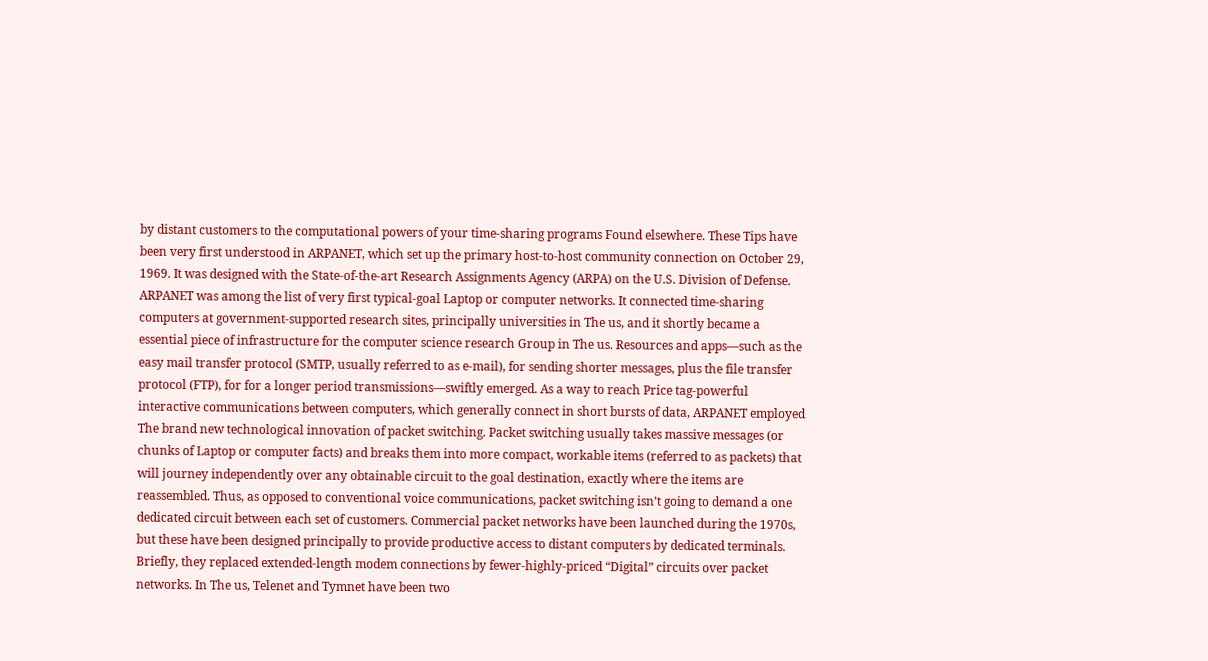by distant customers to the computational powers of your time-sharing programs Found elsewhere. These Tips have been very first understood in ARPANET, which set up the primary host-to-host community connection on October 29, 1969. It was designed with the State-of-the-art Research Assignments Agency (ARPA) on the U.S. Division of Defense. ARPANET was among the list of very first typical-goal Laptop or computer networks. It connected time-sharing computers at government-supported research sites, principally universities in The us, and it shortly became a essential piece of infrastructure for the computer science research Group in The us. Resources and apps—such as the easy mail transfer protocol (SMTP, usually referred to as e-mail), for sending shorter messages, plus the file transfer protocol (FTP), for for a longer period transmissions—swiftly emerged. As a way to reach Price tag-powerful interactive communications between computers, which generally connect in short bursts of data, ARPANET employed The brand new technological innovation of packet switching. Packet switching usually takes massive messages (or chunks of Laptop or computer facts) and breaks them into more compact, workable items (referred to as packets) that will journey independently over any obtainable circuit to the goal destination, exactly where the items are reassembled. Thus, as opposed to conventional voice communications, packet switching isn’t going to demand a one dedicated circuit between each set of customers. Commercial packet networks have been launched during the 1970s, but these have been designed principally to provide productive access to distant computers by dedicated terminals. Briefly, they replaced extended-length modem connections by fewer-highly-priced “Digital” circuits over packet networks. In The us, Telenet and Tymnet have been two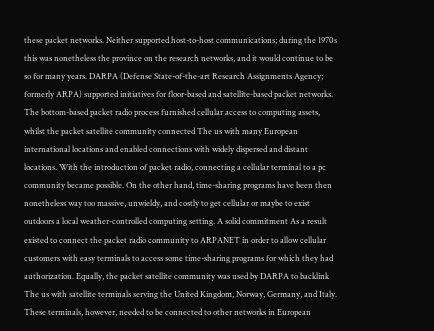these packet networks. Neither supported host-to-host communications; during the 1970s this was nonetheless the province on the research networks, and it would continue to be so for many years. DARPA (Defense State-of-the-art Research Assignments Agency; formerly ARPA) supported initiatives for floor-based and satellite-based packet networks. The bottom-based packet radio process furnished cellular access to computing assets, whilst the packet satellite community connected The us with many European international locations and enabled connections with widely dispersed and distant locations. With the introduction of packet radio, connecting a cellular terminal to a pc community became possible. On the other hand, time-sharing programs have been then nonetheless way too massive, unwieldy, and costly to get cellular or maybe to exist outdoors a local weather-controlled computing setting. A solid commitment As a result existed to connect the packet radio community to ARPANET in order to allow cellular customers with easy terminals to access some time-sharing programs for which they had authorization. Equally, the packet satellite community was used by DARPA to backlink The us with satellite terminals serving the United Kingdom, Norway, Germany, and Italy. These terminals, however, needed to be connected to other networks in European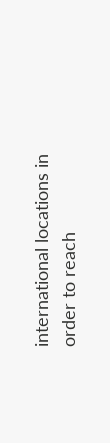international locations in order to reach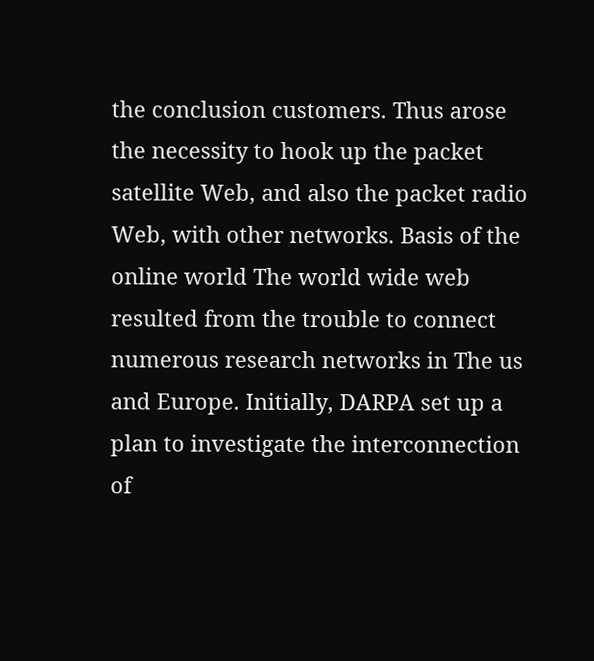the conclusion customers. Thus arose the necessity to hook up the packet satellite Web, and also the packet radio Web, with other networks. Basis of the online world The world wide web resulted from the trouble to connect numerous research networks in The us and Europe. Initially, DARPA set up a plan to investigate the interconnection of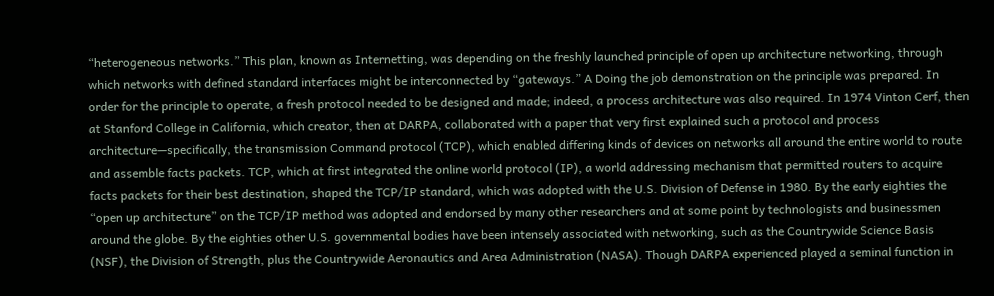“heterogeneous networks.” This plan, known as Internetting, was depending on the freshly launched principle of open up architecture networking, through which networks with defined standard interfaces might be interconnected by “gateways.” A Doing the job demonstration on the principle was prepared. In order for the principle to operate, a fresh protocol needed to be designed and made; indeed, a process architecture was also required. In 1974 Vinton Cerf, then at Stanford College in California, which creator, then at DARPA, collaborated with a paper that very first explained such a protocol and process architecture—specifically, the transmission Command protocol (TCP), which enabled differing kinds of devices on networks all around the entire world to route and assemble facts packets. TCP, which at first integrated the online world protocol (IP), a world addressing mechanism that permitted routers to acquire facts packets for their best destination, shaped the TCP/IP standard, which was adopted with the U.S. Division of Defense in 1980. By the early eighties the “open up architecture” on the TCP/IP method was adopted and endorsed by many other researchers and at some point by technologists and businessmen around the globe. By the eighties other U.S. governmental bodies have been intensely associated with networking, such as the Countrywide Science Basis (NSF), the Division of Strength, plus the Countrywide Aeronautics and Area Administration (NASA). Though DARPA experienced played a seminal function in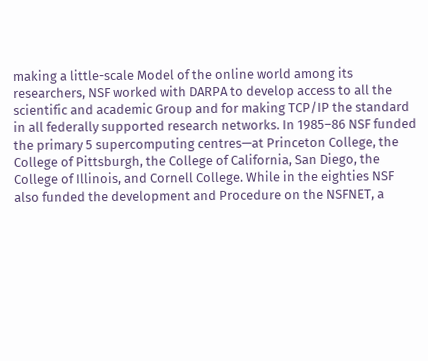making a little-scale Model of the online world among its researchers, NSF worked with DARPA to develop access to all the scientific and academic Group and for making TCP/IP the standard in all federally supported research networks. In 1985–86 NSF funded the primary 5 supercomputing centres—at Princeton College, the College of Pittsburgh, the College of California, San Diego, the College of Illinois, and Cornell College. While in the eighties NSF also funded the development and Procedure on the NSFNET, a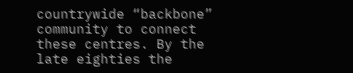countrywide “backbone” community to connect these centres. By the late eighties the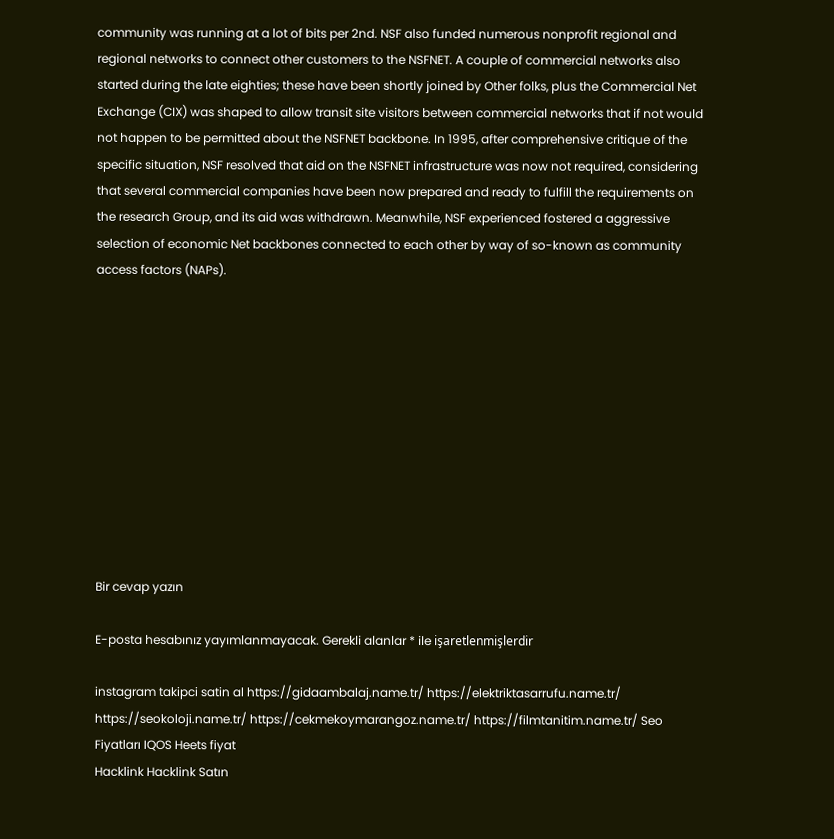community was running at a lot of bits per 2nd. NSF also funded numerous nonprofit regional and regional networks to connect other customers to the NSFNET. A couple of commercial networks also started during the late eighties; these have been shortly joined by Other folks, plus the Commercial Net Exchange (CIX) was shaped to allow transit site visitors between commercial networks that if not would not happen to be permitted about the NSFNET backbone. In 1995, after comprehensive critique of the specific situation, NSF resolved that aid on the NSFNET infrastructure was now not required, considering that several commercial companies have been now prepared and ready to fulfill the requirements on the research Group, and its aid was withdrawn. Meanwhile, NSF experienced fostered a aggressive selection of economic Net backbones connected to each other by way of so-known as community access factors (NAPs).











Bir cevap yazın

E-posta hesabınız yayımlanmayacak. Gerekli alanlar * ile işaretlenmişlerdir

instagram takipci satin al https://gidaambalaj.name.tr/ https://elektriktasarrufu.name.tr/ https://seokoloji.name.tr/ https://cekmekoymarangoz.name.tr/ https://filmtanitim.name.tr/ Seo Fiyatları IQOS Heets fiyat
Hacklink Hacklink Satın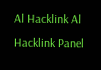Al Hacklink Al Hacklink Panel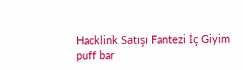Hacklink Satışı Fantezi İç Giyim
puff bar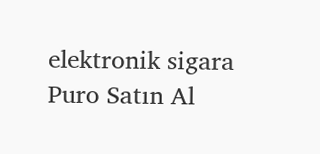elektronik sigara
Puro Satın Al